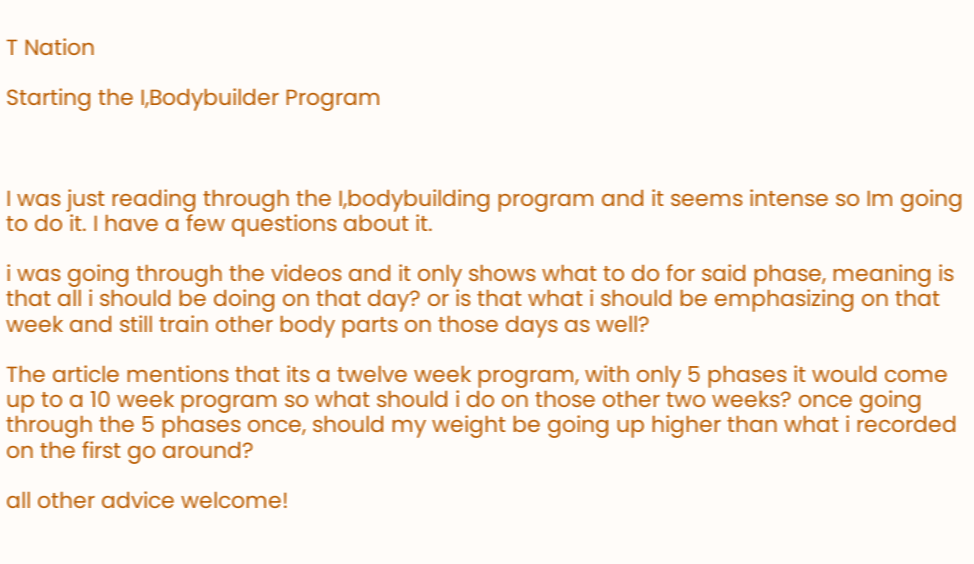T Nation

Starting the I,Bodybuilder Program



I was just reading through the I,bodybuilding program and it seems intense so Im going to do it. I have a few questions about it.

i was going through the videos and it only shows what to do for said phase, meaning is that all i should be doing on that day? or is that what i should be emphasizing on that week and still train other body parts on those days as well?

The article mentions that its a twelve week program, with only 5 phases it would come up to a 10 week program so what should i do on those other two weeks? once going through the 5 phases once, should my weight be going up higher than what i recorded on the first go around?

all other advice welcome!